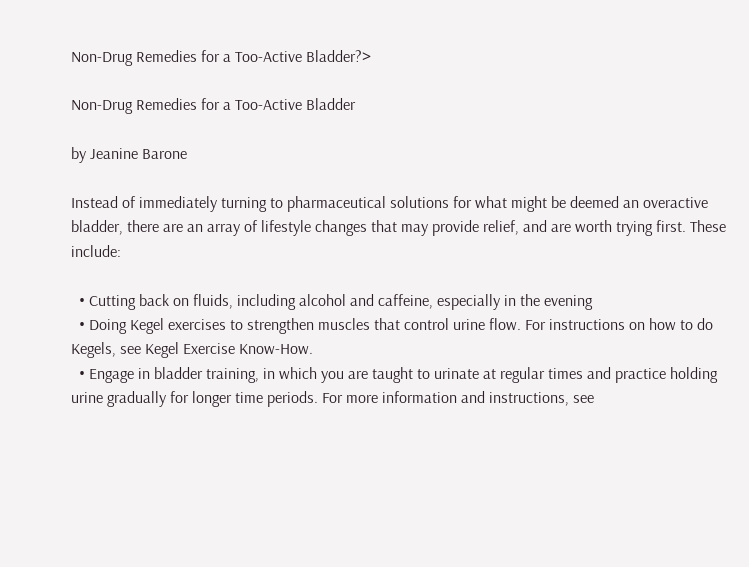Non-Drug Remedies for a Too-Active Bladder?>

Non-Drug Remedies for a Too-Active Bladder

by Jeanine Barone

Instead of immediately turning to pharmaceutical solutions for what might be deemed an overactive bladder, there are an array of lifestyle changes that may provide relief, and are worth trying first. These include:

  • Cutting back on fluids, including alcohol and caffeine, especially in the evening
  • Doing Kegel exercises to strengthen muscles that control urine flow. For instructions on how to do Kegels, see Kegel Exercise Know-How.
  • Engage in bladder training, in which you are taught to urinate at regular times and practice holding urine gradually for longer time periods. For more information and instructions, see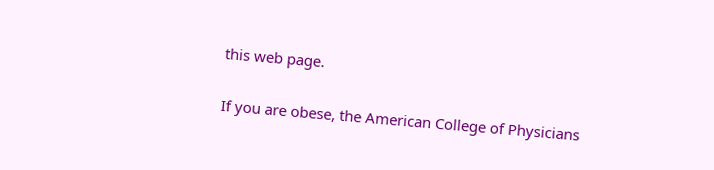this web page.

If you are obese, the American College of Physicians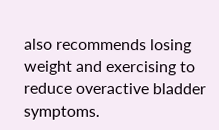also recommends losing weight and exercising to reduce overactive bladder symptoms.